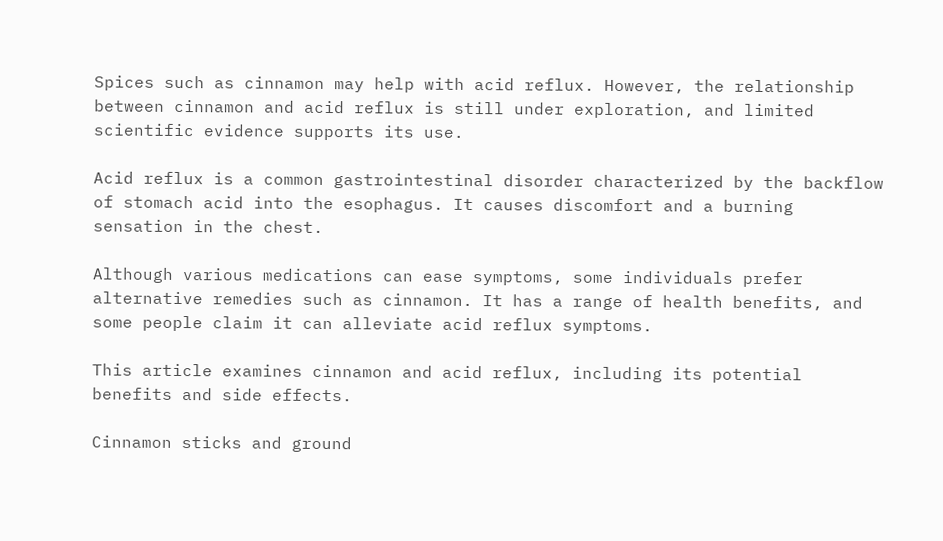Spices such as cinnamon may help with acid reflux. However, the relationship between cinnamon and acid reflux is still under exploration, and limited scientific evidence supports its use.

Acid reflux is a common gastrointestinal disorder characterized by the backflow of stomach acid into the esophagus. It causes discomfort and a burning sensation in the chest.

Although various medications can ease symptoms, some individuals prefer alternative remedies such as cinnamon. It has a range of health benefits, and some people claim it can alleviate acid reflux symptoms.

This article examines cinnamon and acid reflux, including its potential benefits and side effects.

Cinnamon sticks and ground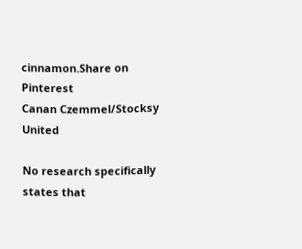cinnamon.Share on Pinterest
Canan Czemmel/Stocksy United

No research specifically states that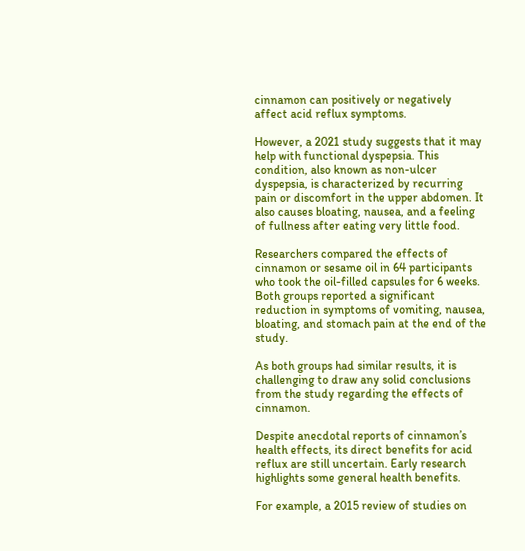cinnamon can positively or negatively affect acid reflux symptoms.

However, a 2021 study suggests that it may help with functional dyspepsia. This condition, also known as non-ulcer dyspepsia, is characterized by recurring pain or discomfort in the upper abdomen. It also causes bloating, nausea, and a feeling of fullness after eating very little food.

Researchers compared the effects of cinnamon or sesame oil in 64 participants who took the oil-filled capsules for 6 weeks. Both groups reported a significant reduction in symptoms of vomiting, nausea, bloating, and stomach pain at the end of the study.

As both groups had similar results, it is challenging to draw any solid conclusions from the study regarding the effects of cinnamon.

Despite anecdotal reports of cinnamon’s health effects, its direct benefits for acid reflux are still uncertain. Early research highlights some general health benefits.

For example, a 2015 review of studies on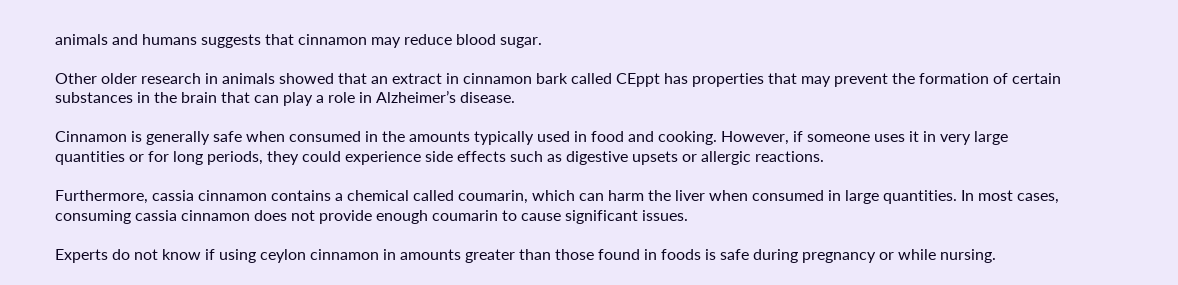animals and humans suggests that cinnamon may reduce blood sugar.

Other older research in animals showed that an extract in cinnamon bark called CEppt has properties that may prevent the formation of certain substances in the brain that can play a role in Alzheimer’s disease.

Cinnamon is generally safe when consumed in the amounts typically used in food and cooking. However, if someone uses it in very large quantities or for long periods, they could experience side effects such as digestive upsets or allergic reactions.

Furthermore, cassia cinnamon contains a chemical called coumarin, which can harm the liver when consumed in large quantities. In most cases, consuming cassia cinnamon does not provide enough coumarin to cause significant issues.

Experts do not know if using ceylon cinnamon in amounts greater than those found in foods is safe during pregnancy or while nursing.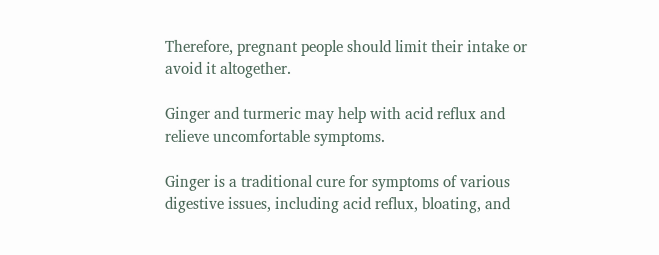Therefore, pregnant people should limit their intake or avoid it altogether.

Ginger and turmeric may help with acid reflux and relieve uncomfortable symptoms.

Ginger is a traditional cure for symptoms of various digestive issues, including acid reflux, bloating, and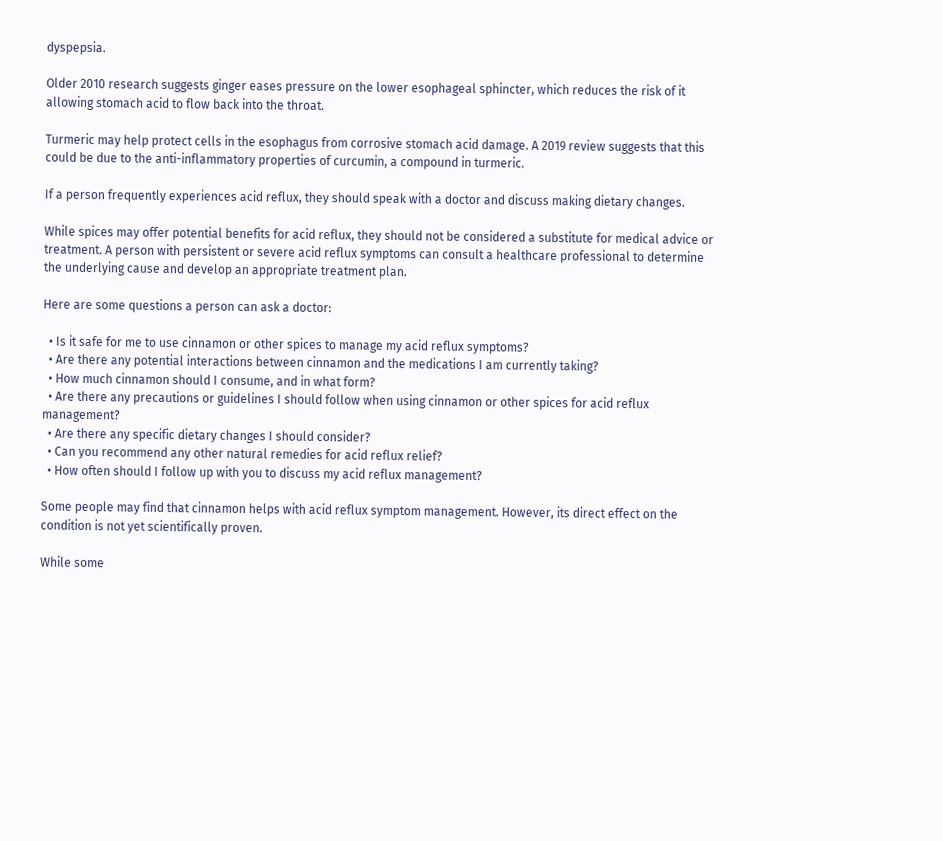dyspepsia.

Older 2010 research suggests ginger eases pressure on the lower esophageal sphincter, which reduces the risk of it allowing stomach acid to flow back into the throat.

Turmeric may help protect cells in the esophagus from corrosive stomach acid damage. A 2019 review suggests that this could be due to the anti-inflammatory properties of curcumin, a compound in turmeric.

If a person frequently experiences acid reflux, they should speak with a doctor and discuss making dietary changes.

While spices may offer potential benefits for acid reflux, they should not be considered a substitute for medical advice or treatment. A person with persistent or severe acid reflux symptoms can consult a healthcare professional to determine the underlying cause and develop an appropriate treatment plan.

Here are some questions a person can ask a doctor:

  • Is it safe for me to use cinnamon or other spices to manage my acid reflux symptoms?
  • Are there any potential interactions between cinnamon and the medications I am currently taking?
  • How much cinnamon should I consume, and in what form?
  • Are there any precautions or guidelines I should follow when using cinnamon or other spices for acid reflux management?
  • Are there any specific dietary changes I should consider?
  • Can you recommend any other natural remedies for acid reflux relief?
  • How often should I follow up with you to discuss my acid reflux management?

Some people may find that cinnamon helps with acid reflux symptom management. However, its direct effect on the condition is not yet scientifically proven.

While some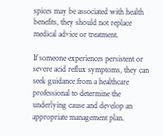spices may be associated with health benefits, they should not replace medical advice or treatment.

If someone experiences persistent or severe acid reflux symptoms, they can seek guidance from a healthcare professional to determine the underlying cause and develop an appropriate management plan.